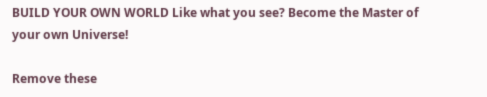BUILD YOUR OWN WORLD Like what you see? Become the Master of your own Universe!

Remove these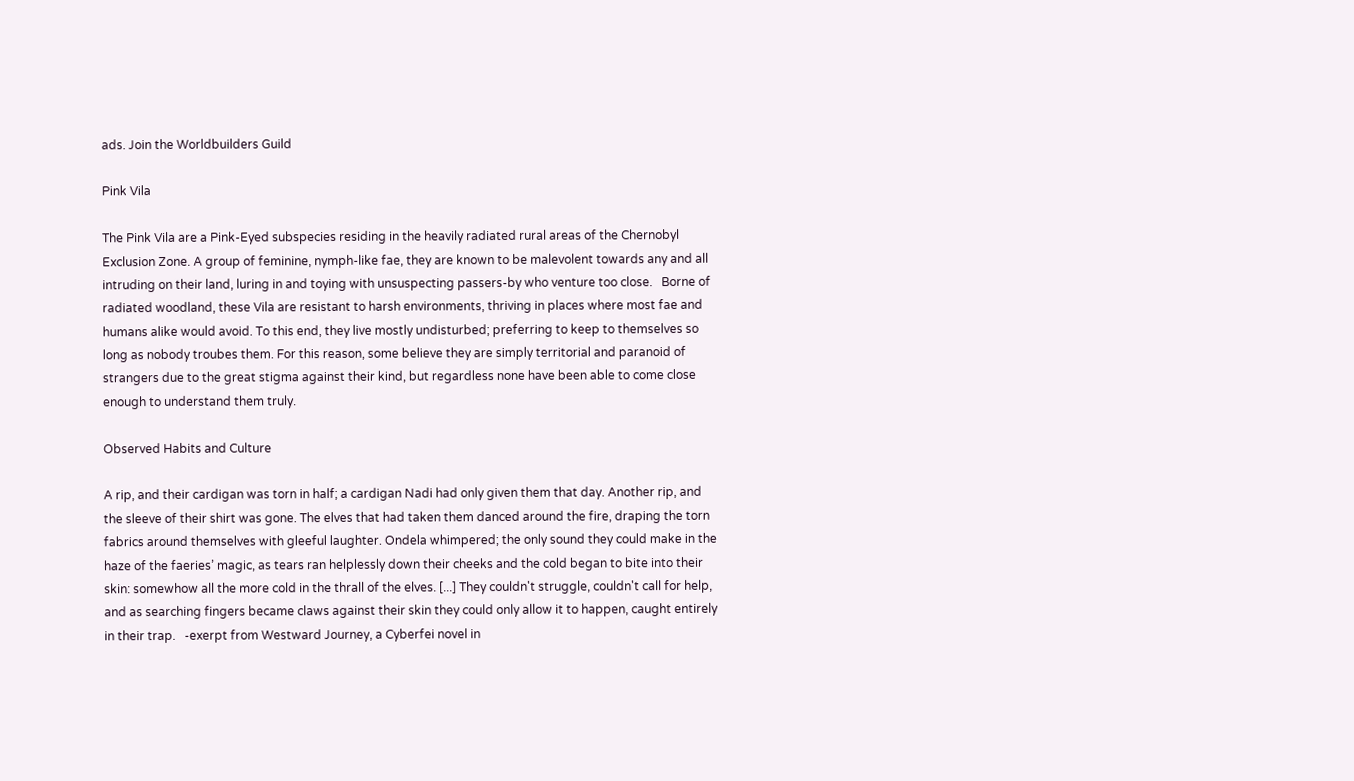ads. Join the Worldbuilders Guild

Pink Vila

The Pink Vila are a Pink-Eyed subspecies residing in the heavily radiated rural areas of the Chernobyl Exclusion Zone. A group of feminine, nymph-like fae, they are known to be malevolent towards any and all intruding on their land, luring in and toying with unsuspecting passers-by who venture too close.   Borne of radiated woodland, these Vila are resistant to harsh environments, thriving in places where most fae and humans alike would avoid. To this end, they live mostly undisturbed; preferring to keep to themselves so long as nobody troubes them. For this reason, some believe they are simply territorial and paranoid of strangers due to the great stigma against their kind, but regardless none have been able to come close enough to understand them truly.

Observed Habits and Culture

A rip, and their cardigan was torn in half; a cardigan Nadi had only given them that day. Another rip, and the sleeve of their shirt was gone. The elves that had taken them danced around the fire, draping the torn fabrics around themselves with gleeful laughter. Ondela whimpered; the only sound they could make in the haze of the faeries’ magic, as tears ran helplessly down their cheeks and the cold began to bite into their skin: somewhow all the more cold in the thrall of the elves. [...] They couldn't struggle, couldn't call for help, and as searching fingers became claws against their skin they could only allow it to happen, caught entirely in their trap.   -exerpt from Westward Journey, a Cyberfei novel in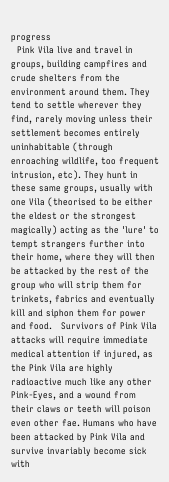progress
  Pink Vila live and travel in groups, building campfires and crude shelters from the environment around them. They tend to settle wherever they find, rarely moving unless their settlement becomes entirely uninhabitable (through enroaching wildlife, too frequent intrusion, etc). They hunt in these same groups, usually with one Vila (theorised to be either the eldest or the strongest magically) acting as the 'lure' to tempt strangers further into their home, where they will then be attacked by the rest of the group who will strip them for trinkets, fabrics and eventually kill and siphon them for power and food.   Survivors of Pink Vila attacks will require immediate medical attention if injured, as the Pink Vila are highly radioactive much like any other Pink-Eyes, and a wound from their claws or teeth will poison even other fae. Humans who have been attacked by Pink Vila and survive invariably become sick with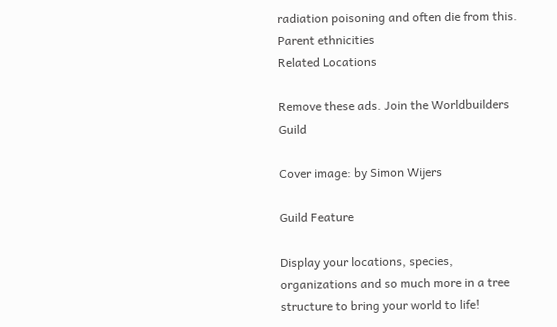radiation poisoning and often die from this.
Parent ethnicities
Related Locations

Remove these ads. Join the Worldbuilders Guild

Cover image: by Simon Wijers

Guild Feature

Display your locations, species, organizations and so much more in a tree structure to bring your world to life!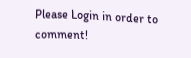Please Login in order to comment!